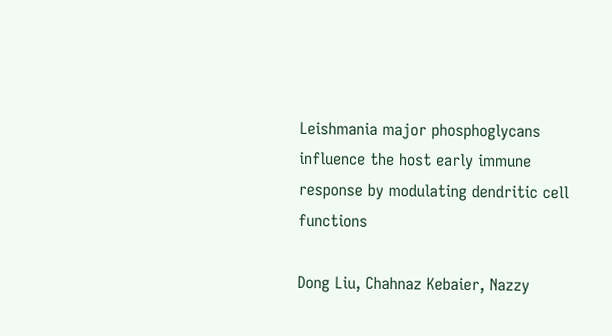Leishmania major phosphoglycans influence the host early immune response by modulating dendritic cell functions

Dong Liu, Chahnaz Kebaier, Nazzy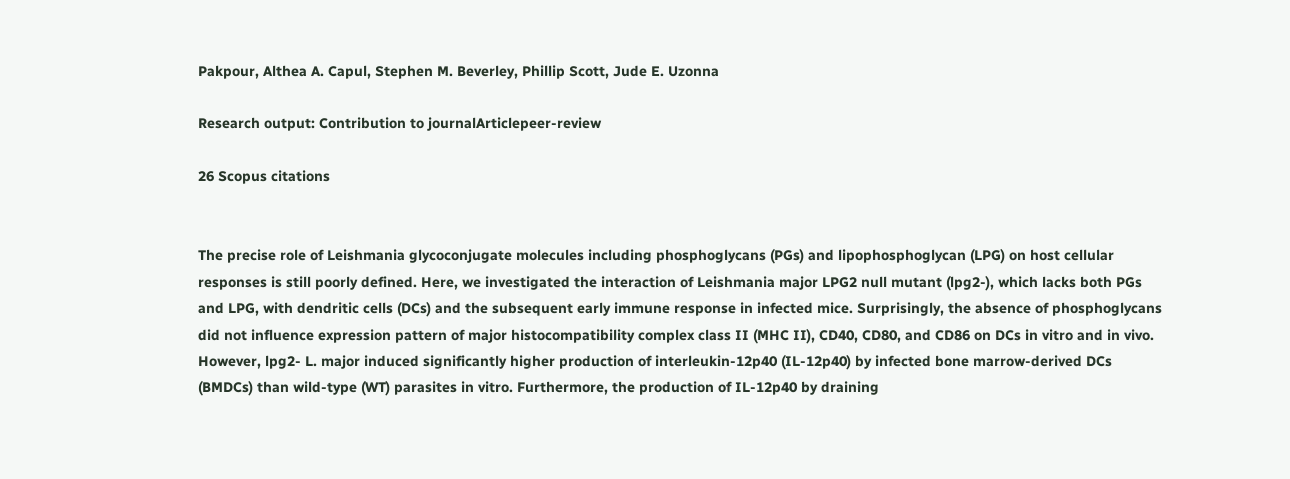Pakpour, Althea A. Capul, Stephen M. Beverley, Phillip Scott, Jude E. Uzonna

Research output: Contribution to journalArticlepeer-review

26 Scopus citations


The precise role of Leishmania glycoconjugate molecules including phosphoglycans (PGs) and lipophosphoglycan (LPG) on host cellular responses is still poorly defined. Here, we investigated the interaction of Leishmania major LPG2 null mutant (lpg2-), which lacks both PGs and LPG, with dendritic cells (DCs) and the subsequent early immune response in infected mice. Surprisingly, the absence of phosphoglycans did not influence expression pattern of major histocompatibility complex class II (MHC II), CD40, CD80, and CD86 on DCs in vitro and in vivo. However, lpg2- L. major induced significantly higher production of interleukin-12p40 (IL-12p40) by infected bone marrow-derived DCs (BMDCs) than wild-type (WT) parasites in vitro. Furthermore, the production of IL-12p40 by draining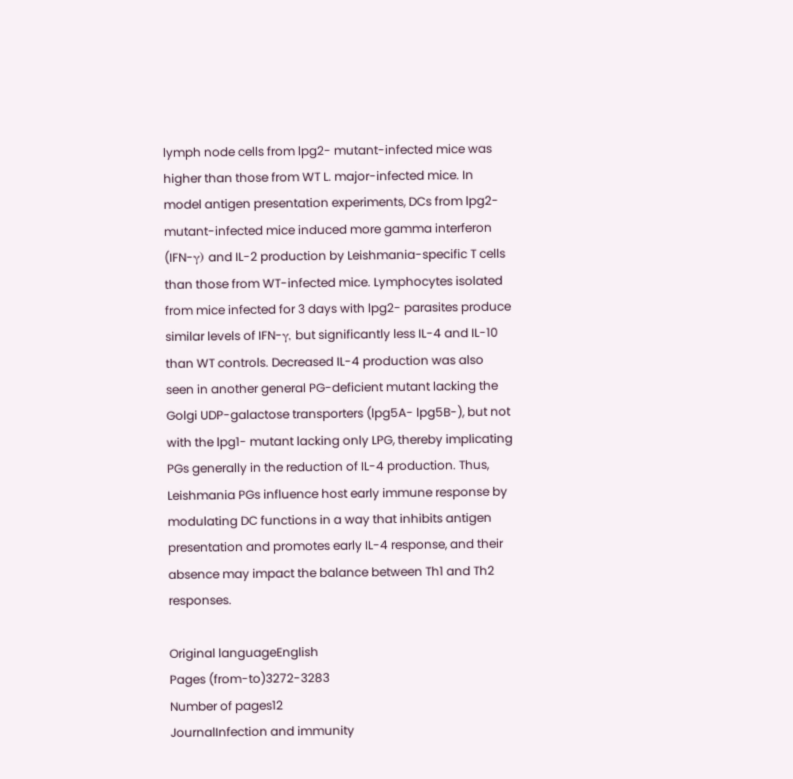lymph node cells from lpg2- mutant-infected mice was higher than those from WT L. major-infected mice. In model antigen presentation experiments, DCs from lpg2- mutant-infected mice induced more gamma interferon (IFN-γ) and IL-2 production by Leishmania-specific T cells than those from WT-infected mice. Lymphocytes isolated from mice infected for 3 days with lpg2- parasites produce similar levels of IFN-γ, but significantly less IL-4 and IL-10 than WT controls. Decreased IL-4 production was also seen in another general PG-deficient mutant lacking the Golgi UDP-galactose transporters (lpg5A- lpg5B-), but not with the lpg1- mutant lacking only LPG, thereby implicating PGs generally in the reduction of IL-4 production. Thus, Leishmania PGs influence host early immune response by modulating DC functions in a way that inhibits antigen presentation and promotes early IL-4 response, and their absence may impact the balance between Th1 and Th2 responses.

Original languageEnglish
Pages (from-to)3272-3283
Number of pages12
JournalInfection and immunity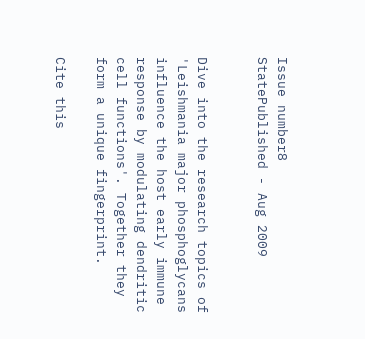Issue number8
StatePublished - Aug 2009


Dive into the research topics of 'Leishmania major phosphoglycans influence the host early immune response by modulating dendritic cell functions'. Together they form a unique fingerprint.

Cite this